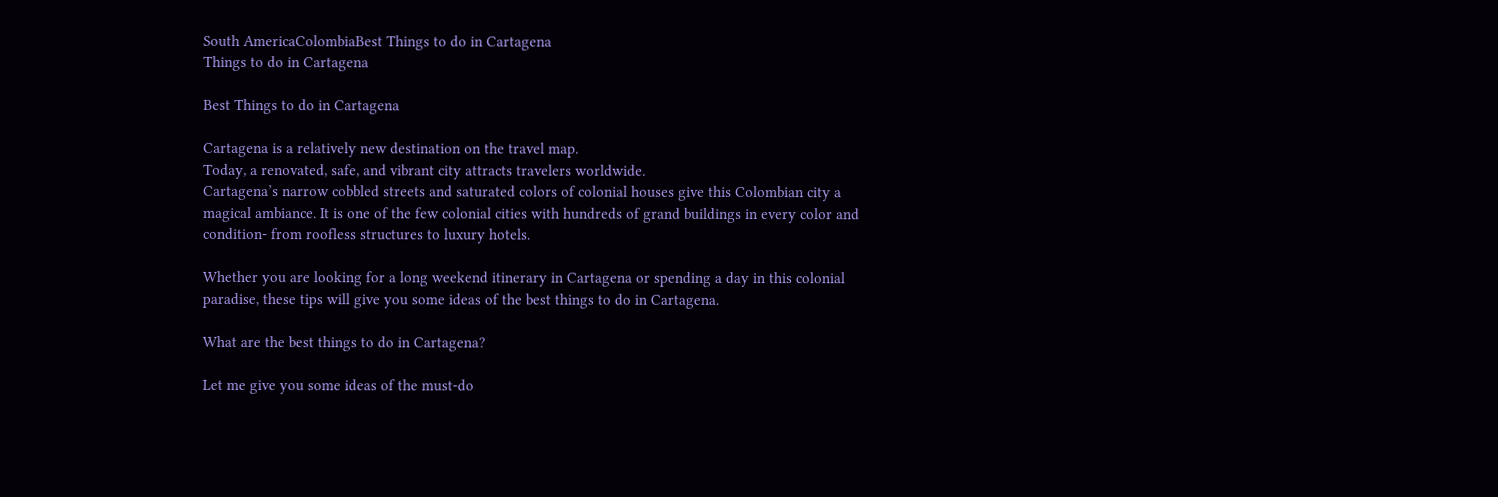South AmericaColombiaBest Things to do in Cartagena
Things to do in Cartagena

Best Things to do in Cartagena

Cartagena is a relatively new destination on the travel map.
Today, a renovated, safe, and vibrant city attracts travelers worldwide.
Cartagena’s narrow cobbled streets and saturated colors of colonial houses give this Colombian city a magical ambiance. It is one of the few colonial cities with hundreds of grand buildings in every color and condition- from roofless structures to luxury hotels.

Whether you are looking for a long weekend itinerary in Cartagena or spending a day in this colonial paradise, these tips will give you some ideas of the best things to do in Cartagena.

What are the best things to do in Cartagena?

Let me give you some ideas of the must-do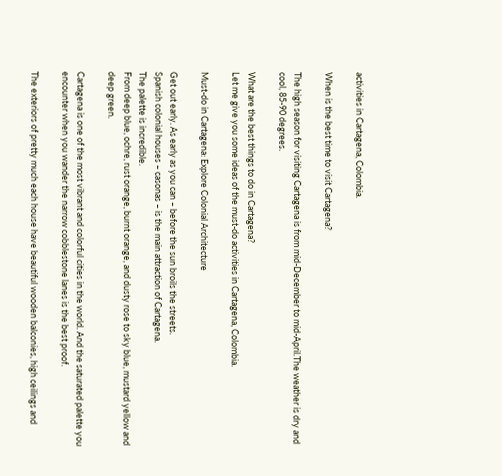activities in Cartagena, Colombia.

When is the best time to visit Cartagena?

The high season for visiting Cartagena is from mid-December to mid-April.The weather is dry and cool, 85-90 degrees.

What are the best things to do in Cartagena?
Let me give you some ideas of the must-do activities in Cartagena, Colombia.

Must-do in Cartagena: Explore Colonial Architecture

Get out early. As early as you can – before the sun broils the streets.
Spanish colonial houses – casonas – is the main attraction of Cartagena.
The palette is incredible.
From deep blue, ochre, rust orange, burnt orange, and dusty rose to sky blue, mustard yellow and deep green.

Cartagena is one of the most vibrant and colorful cities in the world. And the saturated palette you encounter when you wander the narrow cobblestone lanes is the best proof.

The exteriors of pretty much each house have beautiful wooden balconies, high ceilings and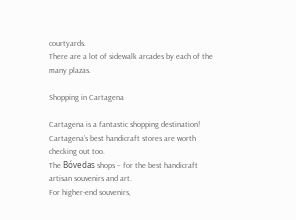courtyards.
There are a lot of sidewalk arcades by each of the many plazas.

Shopping in Cartagena

Cartagena is a fantastic shopping destination!
Cartagena’s best handicraft stores are worth checking out too.
The Bóvedas shops – for the best handicraft artisan souvenirs and art.
For higher-end souvenirs,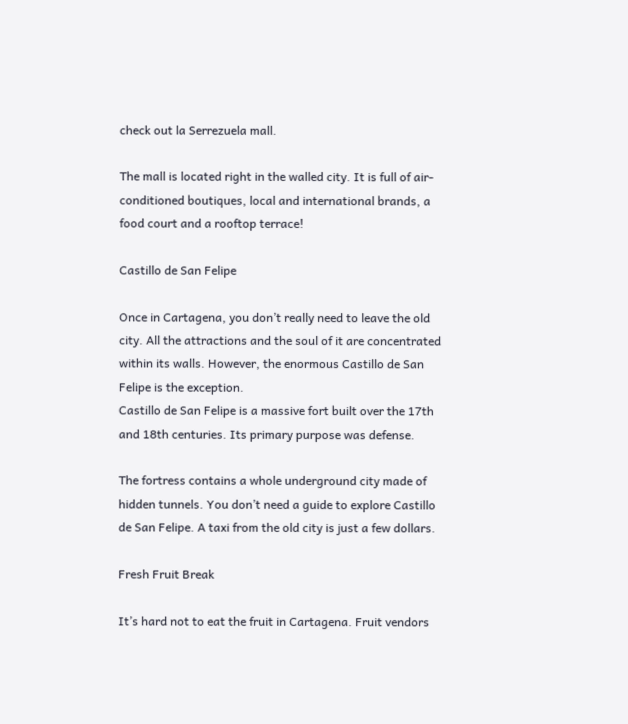check out la Serrezuela mall.

The mall is located right in the walled city. It is full of air-conditioned boutiques, local and international brands, a food court and a rooftop terrace!

Castillo de San Felipe

Once in Cartagena, you don’t really need to leave the old city. All the attractions and the soul of it are concentrated within its walls. However, the enormous Castillo de San Felipe is the exception.
Castillo de San Felipe is a massive fort built over the 17th and 18th centuries. Its primary purpose was defense.

The fortress contains a whole underground city made of hidden tunnels. You don’t need a guide to explore Castillo de San Felipe. A taxi from the old city is just a few dollars.

Fresh Fruit Break

It’s hard not to eat the fruit in Cartagena. Fruit vendors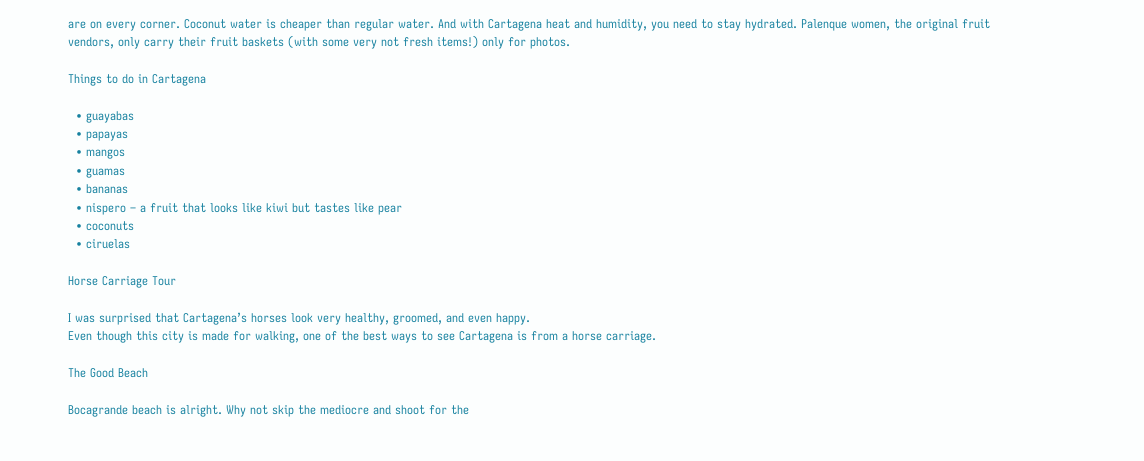are on every corner. Coconut water is cheaper than regular water. And with Cartagena heat and humidity, you need to stay hydrated. Palenque women, the original fruit vendors, only carry their fruit baskets (with some very not fresh items!) only for photos.

Things to do in Cartagena

  • guayabas
  • papayas
  • mangos
  • guamas
  • bananas
  • nispero – a fruit that looks like kiwi but tastes like pear
  • coconuts
  • ciruelas

Horse Carriage Tour

I was surprised that Cartagena’s horses look very healthy, groomed, and even happy.
Even though this city is made for walking, one of the best ways to see Cartagena is from a horse carriage.

The Good Beach

Bocagrande beach is alright. Why not skip the mediocre and shoot for the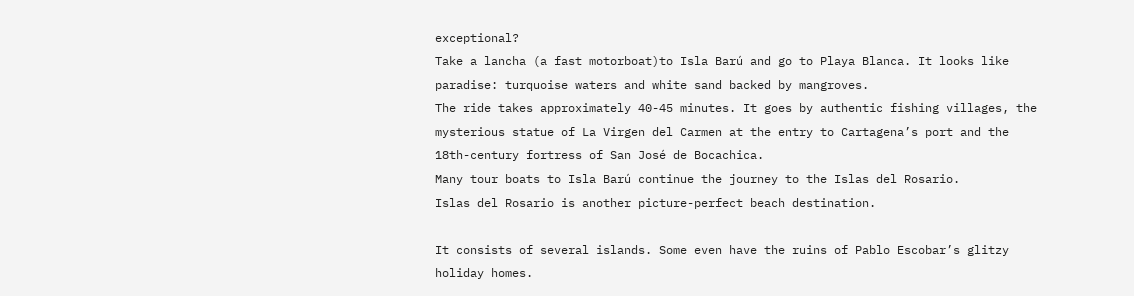exceptional?
Take a lancha (a fast motorboat)to Isla Barú and go to Playa Blanca. It looks like paradise: turquoise waters and white sand backed by mangroves.
The ride takes approximately 40-45 minutes. It goes by authentic fishing villages, the mysterious statue of La Virgen del Carmen at the entry to Cartagena’s port and the 18th-century fortress of San José de Bocachica.
Many tour boats to Isla Barú continue the journey to the Islas del Rosario.
Islas del Rosario is another picture-perfect beach destination.

It consists of several islands. Some even have the ruins of Pablo Escobar’s glitzy holiday homes.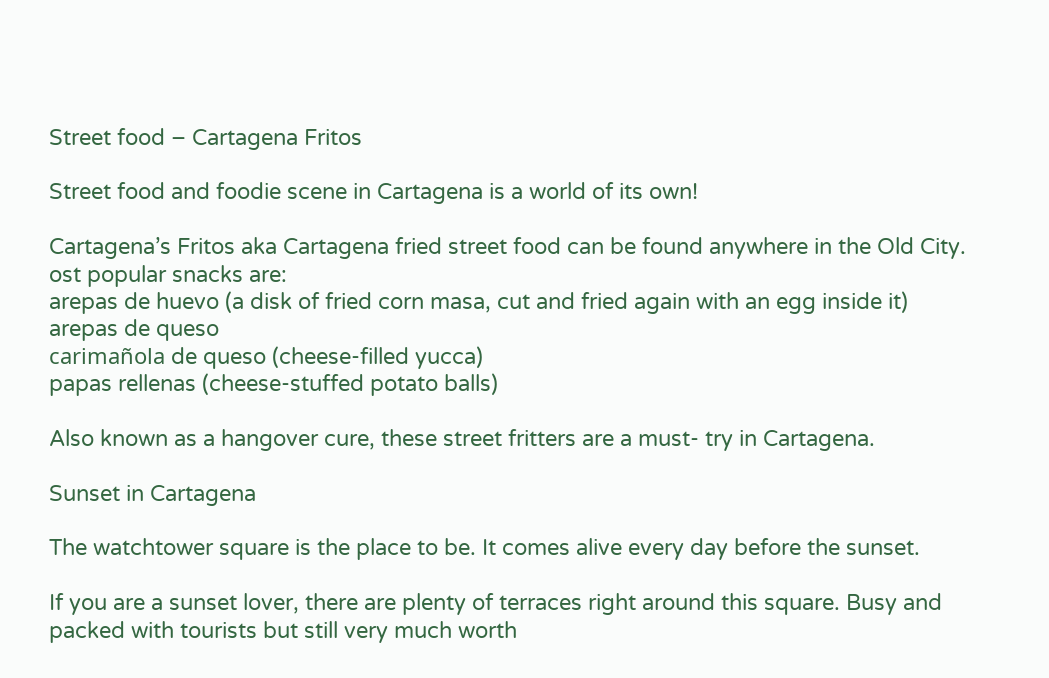Street food – Cartagena Fritos

Street food and foodie scene in Cartagena is a world of its own!

Cartagena’s Fritos aka Cartagena fried street food can be found anywhere in the Old City.
ost popular snacks are:
arepas de huevo (a disk of fried corn masa, cut and fried again with an egg inside it)
arepas de queso
carimañola de queso (cheese-filled yucca)
papas rellenas (cheese-stuffed potato balls)

Also known as a hangover cure, these street fritters are a must- try in Cartagena.

Sunset in Cartagena

The watchtower square is the place to be. It comes alive every day before the sunset.

If you are a sunset lover, there are plenty of terraces right around this square. Busy and packed with tourists but still very much worth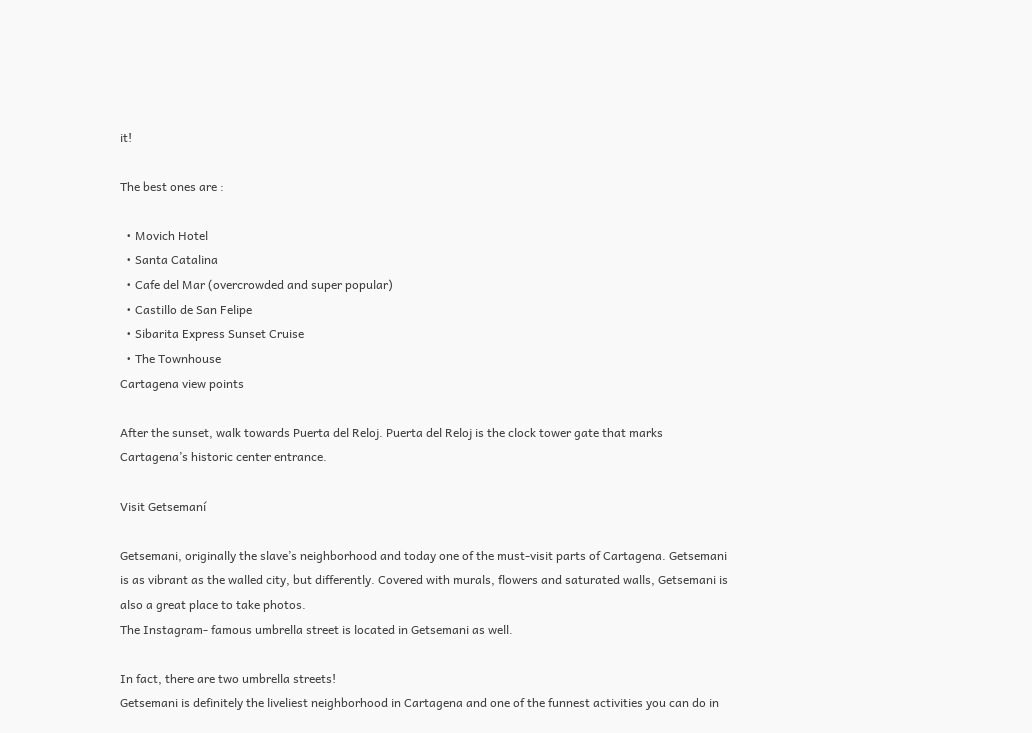it!

The best ones are :

  • Movich Hotel
  • Santa Catalina
  • Cafe del Mar (overcrowded and super popular)
  • Castillo de San Felipe
  • Sibarita Express Sunset Cruise
  • The Townhouse
Cartagena view points

After the sunset, walk towards Puerta del Reloj. Puerta del Reloj is the clock tower gate that marks Cartagena’s historic center entrance.

Visit Getsemaní

Getsemani, originally the slave’s neighborhood and today one of the must-visit parts of Cartagena. Getsemani is as vibrant as the walled city, but differently. Covered with murals, flowers and saturated walls, Getsemani is also a great place to take photos.
The Instagram- famous umbrella street is located in Getsemani as well.

In fact, there are two umbrella streets!
Getsemani is definitely the liveliest neighborhood in Cartagena and one of the funnest activities you can do in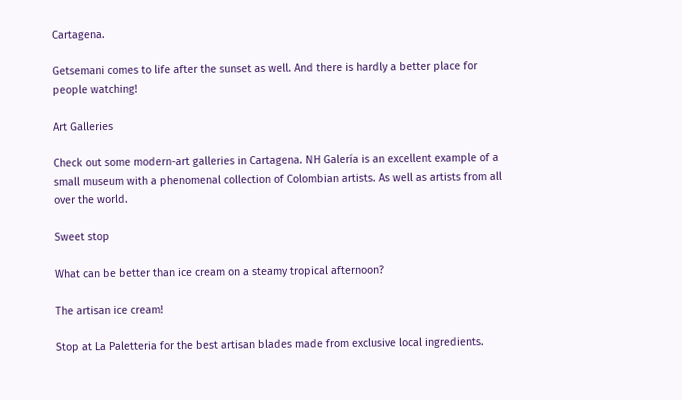Cartagena.

Getsemani comes to life after the sunset as well. And there is hardly a better place for people watching!

Art Galleries

Check out some modern-art galleries in Cartagena. NH Galería is an excellent example of a small museum with a phenomenal collection of Colombian artists. As well as artists from all over the world.

Sweet stop

What can be better than ice cream on a steamy tropical afternoon?

The artisan ice cream!

Stop at La Paletteria for the best artisan blades made from exclusive local ingredients.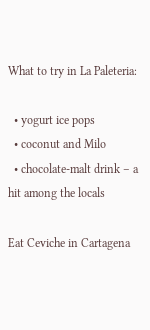What to try in La Paleteria:

  • yogurt ice pops
  • coconut and Milo
  • chocolate-malt drink – a hit among the locals

Eat Ceviche in Cartagena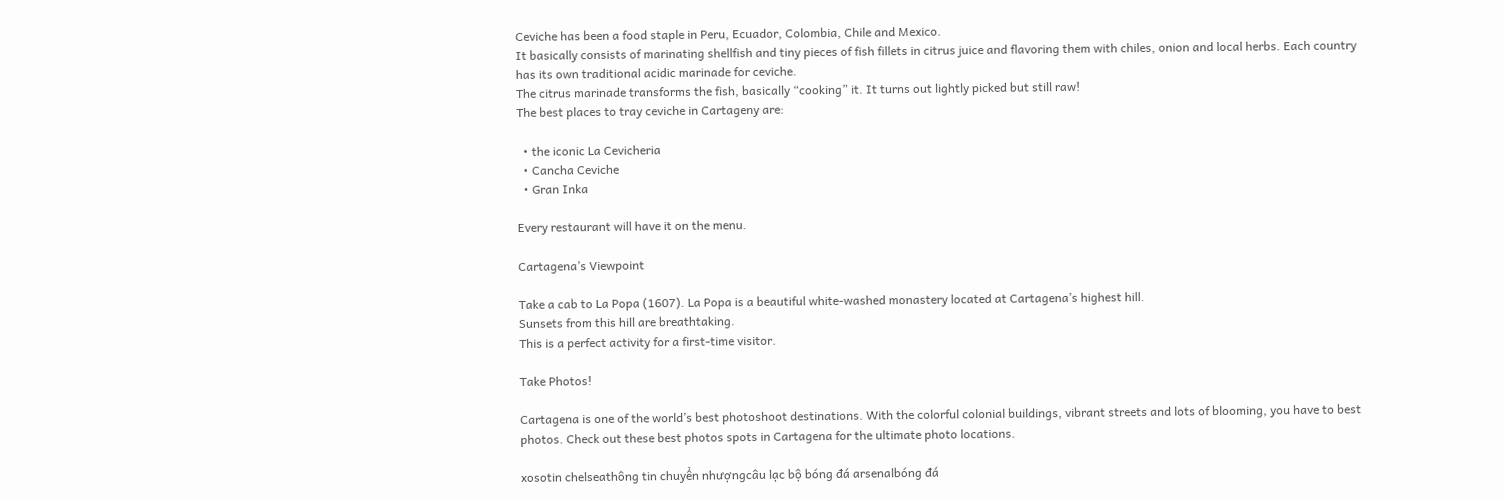Ceviche has been a food staple in Peru, Ecuador, Colombia, Chile and Mexico.
It basically consists of marinating shellfish and tiny pieces of fish fillets in citrus juice and flavoring them with chiles, onion and local herbs. Each country has its own traditional acidic marinade for ceviche.
The citrus marinade transforms the fish, basically “cooking” it. It turns out lightly picked but still raw!
The best places to tray ceviche in Cartageny are:

  • the iconic La Cevicheria
  • Cancha Ceviche
  • Gran Inka

Every restaurant will have it on the menu.

Cartagena’s Viewpoint

Take a cab to La Popa (1607). La Popa is a beautiful white-washed monastery located at Cartagena’s highest hill.
Sunsets from this hill are breathtaking.
This is a perfect activity for a first-time visitor.

Take Photos!

Cartagena is one of the world’s best photoshoot destinations. With the colorful colonial buildings, vibrant streets and lots of blooming, you have to best photos. Check out these best photos spots in Cartagena for the ultimate photo locations.

xosotin chelseathông tin chuyển nhượngcâu lạc bộ bóng đá arsenalbóng đá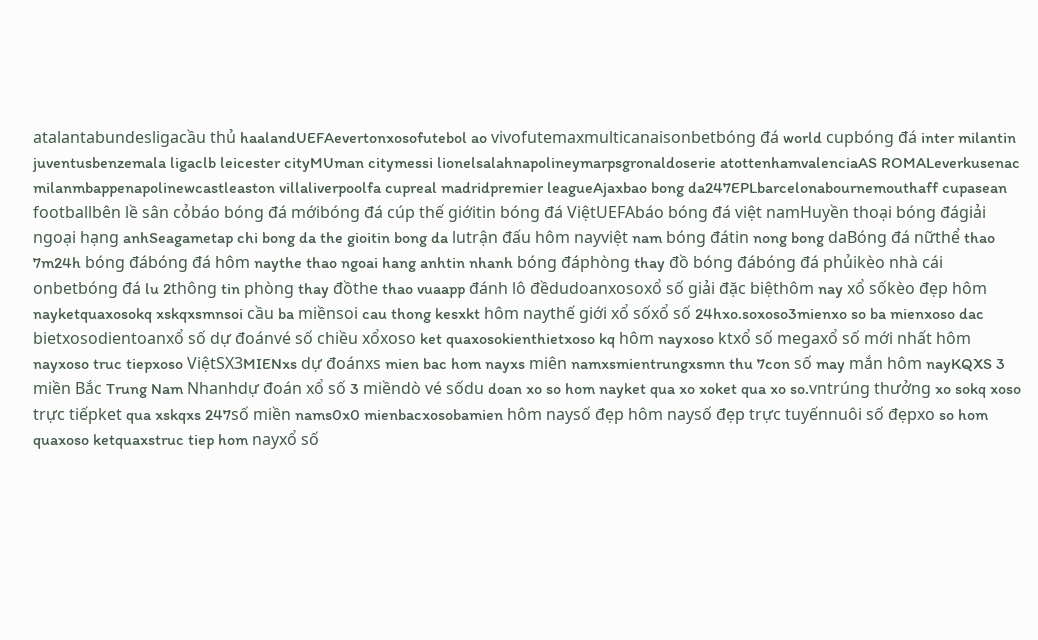atalantabundesligacầu thủ haalandUEFAevertonxosofutebol ao vivofutemaxmulticanaisonbetbóng đá world cupbóng đá inter milantin juventusbenzemala ligaclb leicester cityMUman citymessi lionelsalahnapolineymarpsgronaldoserie atottenhamvalenciaAS ROMALeverkusenac milanmbappenapolinewcastleaston villaliverpoolfa cupreal madridpremier leagueAjaxbao bong da247EPLbarcelonabournemouthaff cupasean footballbên lề sân cỏbáo bóng đá mớibóng đá cúp thế giớitin bóng đá ViệtUEFAbáo bóng đá việt namHuyền thoại bóng đágiải ngoại hạng anhSeagametap chi bong da the gioitin bong da lutrận đấu hôm nayviệt nam bóng đátin nong bong daBóng đá nữthể thao 7m24h bóng đábóng đá hôm naythe thao ngoai hang anhtin nhanh bóng đáphòng thay đồ bóng đábóng đá phủikèo nhà cái onbetbóng đá lu 2thông tin phòng thay đồthe thao vuaapp đánh lô đềdudoanxosoxổ số giải đặc biệthôm nay xổ sốkèo đẹp hôm nayketquaxosokq xskqxsmnsoi cầu ba miềnsoi cau thong kesxkt hôm naythế giới xổ sốxổ số 24hxo.soxoso3mienxo so ba mienxoso dac bietxosodientoanxổ số dự đoánvé số chiều xổxoso ket quaxosokienthietxoso kq hôm nayxoso ktxổ số megaxổ số mới nhất hôm nayxoso truc tiepxoso ViệtSX3MIENxs dự đoánxs mien bac hom nayxs miên namxsmientrungxsmn thu 7con số may mắn hôm nayKQXS 3 miền Bắc Trung Nam Nhanhdự đoán xổ số 3 miềndò vé sốdu doan xo so hom nayket qua xo xoket qua xo so.vntrúng thưởng xo sokq xoso trực tiếpket qua xskqxs 247số miền nams0x0 mienbacxosobamien hôm naysố đẹp hôm naysố đẹp trực tuyếnnuôi số đẹpxo so hom quaxoso ketquaxstruc tiep hom nayxổ số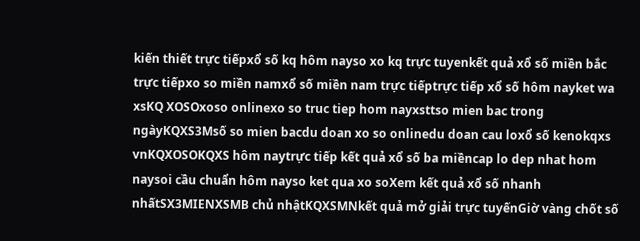kiến thiết trực tiếpxổ số kq hôm nayso xo kq trực tuyenkết quả xổ số miền bắc trực tiếpxo so miền namxổ số miền nam trực tiếptrực tiếp xổ số hôm nayket wa xsKQ XOSOxoso onlinexo so truc tiep hom nayxsttso mien bac trong ngàyKQXS3Msố so mien bacdu doan xo so onlinedu doan cau loxổ số kenokqxs vnKQXOSOKQXS hôm naytrực tiếp kết quả xổ số ba miềncap lo dep nhat hom naysoi cầu chuẩn hôm nayso ket qua xo soXem kết quả xổ số nhanh nhấtSX3MIENXSMB chủ nhậtKQXSMNkết quả mở giải trực tuyếnGiờ vàng chốt số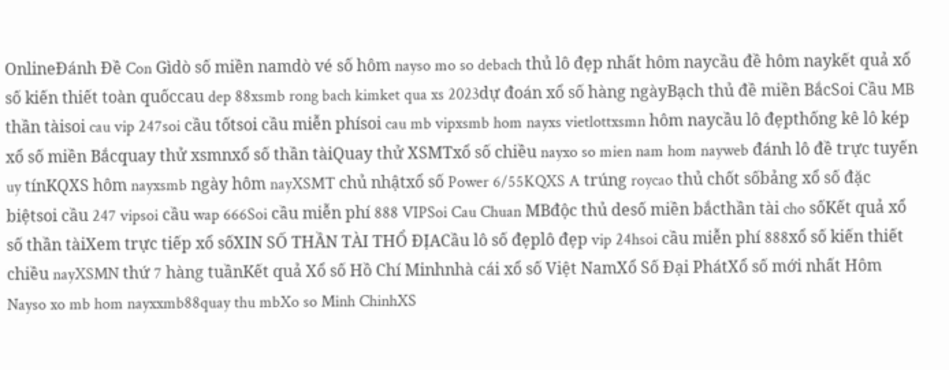OnlineĐánh Đề Con Gìdò số miền namdò vé số hôm nayso mo so debach thủ lô đẹp nhất hôm naycầu đề hôm naykết quả xổ số kiến thiết toàn quốccau dep 88xsmb rong bach kimket qua xs 2023dự đoán xổ số hàng ngàyBạch thủ đề miền BắcSoi Cầu MB thần tàisoi cau vip 247soi cầu tốtsoi cầu miễn phísoi cau mb vipxsmb hom nayxs vietlottxsmn hôm naycầu lô đẹpthống kê lô kép xổ số miền Bắcquay thử xsmnxổ số thần tàiQuay thử XSMTxổ số chiều nayxo so mien nam hom nayweb đánh lô đề trực tuyến uy tínKQXS hôm nayxsmb ngày hôm nayXSMT chủ nhậtxổ số Power 6/55KQXS A trúng roycao thủ chốt sốbảng xổ số đặc biệtsoi cầu 247 vipsoi cầu wap 666Soi cầu miễn phí 888 VIPSoi Cau Chuan MBđộc thủ desố miền bắcthần tài cho sốKết quả xổ số thần tàiXem trực tiếp xổ sốXIN SỐ THẦN TÀI THỔ ĐỊACầu lô số đẹplô đẹp vip 24hsoi cầu miễn phí 888xổ số kiến thiết chiều nayXSMN thứ 7 hàng tuầnKết quả Xổ số Hồ Chí Minhnhà cái xổ số Việt NamXổ Số Đại PhátXổ số mới nhất Hôm Nayso xo mb hom nayxxmb88quay thu mbXo so Minh ChinhXS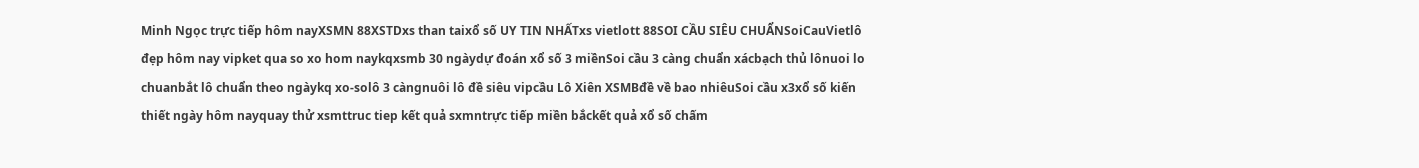Minh Ngọc trực tiếp hôm nayXSMN 88XSTDxs than taixổ số UY TIN NHẤTxs vietlott 88SOI CẦU SIÊU CHUẨNSoiCauVietlô đẹp hôm nay vipket qua so xo hom naykqxsmb 30 ngàydự đoán xổ số 3 miềnSoi cầu 3 càng chuẩn xácbạch thủ lônuoi lo chuanbắt lô chuẩn theo ngàykq xo-solô 3 càngnuôi lô đề siêu vipcầu Lô Xiên XSMBđề về bao nhiêuSoi cầu x3xổ số kiến thiết ngày hôm nayquay thử xsmttruc tiep kết quả sxmntrực tiếp miền bắckết quả xổ số chấm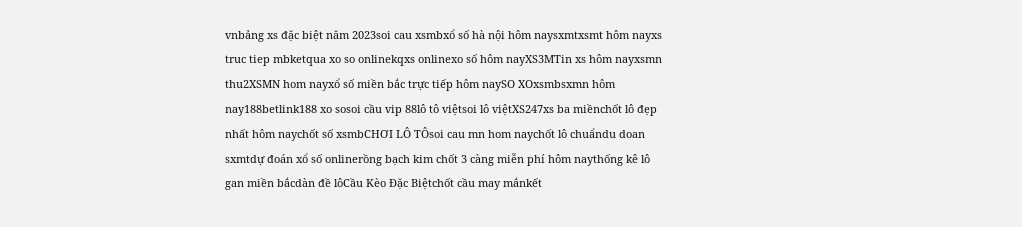vnbảng xs đặc biệt năm 2023soi cau xsmbxổ số hà nội hôm naysxmtxsmt hôm nayxs truc tiep mbketqua xo so onlinekqxs onlinexo số hôm nayXS3MTin xs hôm nayxsmn thu2XSMN hom nayxổ số miền bắc trực tiếp hôm naySO XOxsmbsxmn hôm nay188betlink188 xo sosoi cầu vip 88lô tô việtsoi lô việtXS247xs ba miềnchốt lô đẹp nhất hôm naychốt số xsmbCHƠI LÔ TÔsoi cau mn hom naychốt lô chuẩndu doan sxmtdự đoán xổ số onlinerồng bạch kim chốt 3 càng miễn phí hôm naythống kê lô gan miền bắcdàn đề lôCầu Kèo Đặc Biệtchốt cầu may mắnkết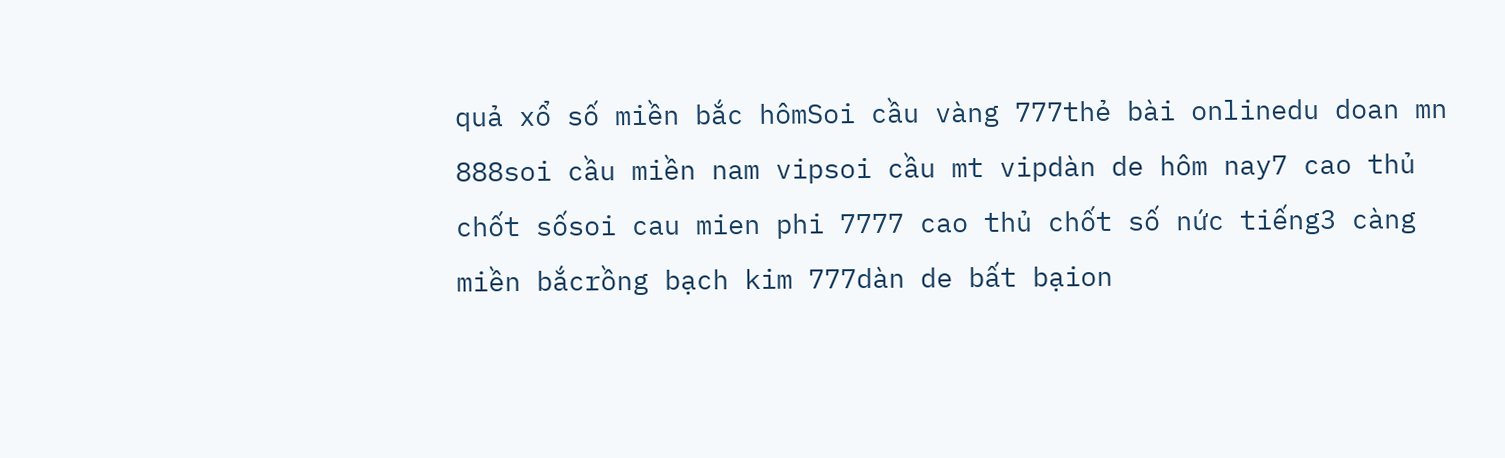quả xổ số miền bắc hômSoi cầu vàng 777thẻ bài onlinedu doan mn 888soi cầu miền nam vipsoi cầu mt vipdàn de hôm nay7 cao thủ chốt sốsoi cau mien phi 7777 cao thủ chốt số nức tiếng3 càng miền bắcrồng bạch kim 777dàn de bất bạion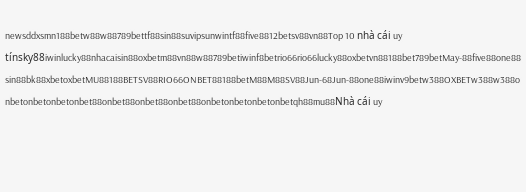newsddxsmn188betw88w88789bettf88sin88suvipsunwintf88five8812betsv88vn88Top 10 nhà cái uy tínsky88iwinlucky88nhacaisin88oxbetm88vn88w88789betiwinf8betrio66rio66lucky88oxbetvn88188bet789betMay-88five88one88sin88bk88xbetoxbetMU88188BETSV88RIO66ONBET88188betM88M88SV88Jun-68Jun-88one88iwinv9betw388OXBETw388w388onbetonbetonbetonbet88onbet88onbet88onbet88onbetonbetonbetonbetqh88mu88Nhà cái uy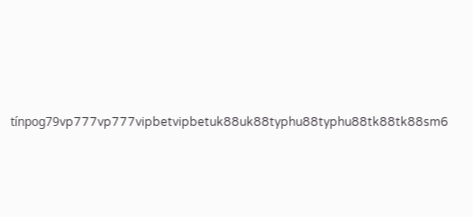tínpog79vp777vp777vipbetvipbetuk88uk88typhu88typhu88tk88tk88sm6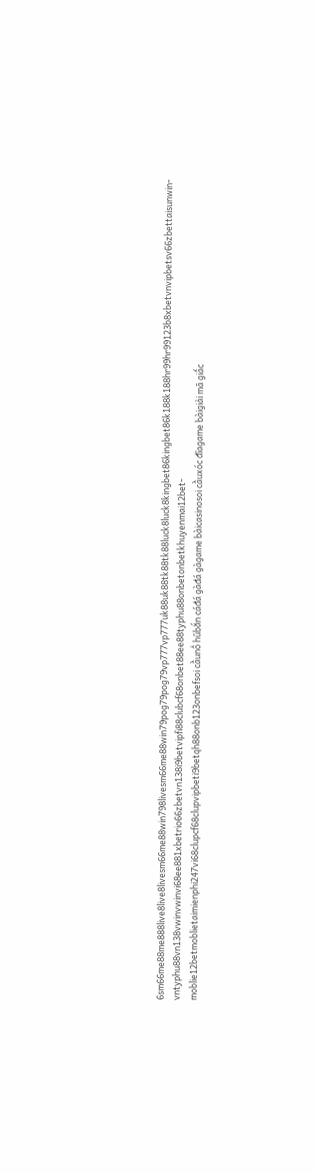6sm66me88me888live8live8livesm66me88win798livesm66me88win79pog79pog79vp777vp777uk88uk88tk88tk88luck8luck8kingbet86kingbet86k188k188hr99hr99123b8xbetvnvipbetsv66zbettaisunwin-vntyphu88vn138vwinvwinvi68ee881xbetrio66zbetvn138i9betvipfi88clubcf68onbet88ee88typhu88onbetonbetkhuyenmai12bet-moblie12betmoblietaimienphi247vi68clupcf68clupvipbeti9betqh88onb123onbefsoi cầunổ hũbắn cáđá gàđá gàgame bàicasinosoi cầuxóc đĩagame bàigiải mã giấc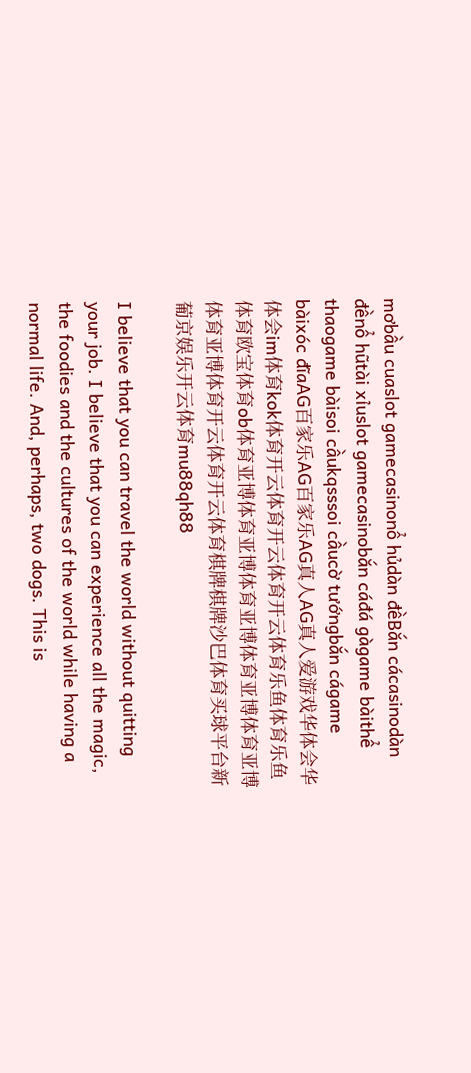mơbầu cuaslot gamecasinonổ hủdàn đềBắn cácasinodàn đềnổ hũtài xỉuslot gamecasinobắn cáđá gàgame bàithể thaogame bàisoi cầukqsssoi cầucờ tướngbắn cágame bàixóc đĩaAG百家乐AG百家乐AG真人AG真人爱游戏华体会华体会im体育kok体育开云体育开云体育开云体育乐鱼体育乐鱼体育欧宝体育ob体育亚博体育亚博体育亚博体育亚博体育亚博体育亚博体育开云体育开云体育棋牌棋牌沙巴体育买球平台新葡京娱乐开云体育mu88qh88

I believe that you can travel the world without quitting your job. I believe that you can experience all the magic, the foodies and the cultures of the world while having a normal life. And, perhaps, two dogs. This is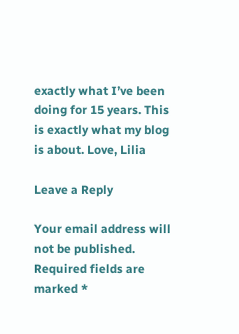exactly what I’ve been doing for 15 years. This is exactly what my blog is about. Love, Lilia

Leave a Reply

Your email address will not be published. Required fields are marked *